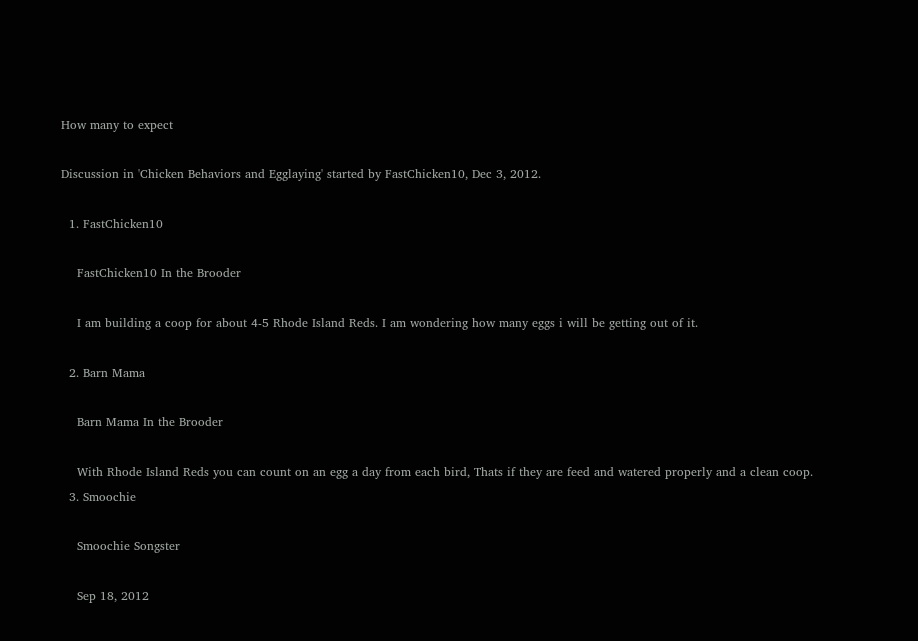How many to expect

Discussion in 'Chicken Behaviors and Egglaying' started by FastChicken10, Dec 3, 2012.

  1. FastChicken10

    FastChicken10 In the Brooder

    I am building a coop for about 4-5 Rhode Island Reds. I am wondering how many eggs i will be getting out of it.

  2. Barn Mama

    Barn Mama In the Brooder

    With Rhode Island Reds you can count on an egg a day from each bird, Thats if they are feed and watered properly and a clean coop.
  3. Smoochie

    Smoochie Songster

    Sep 18, 2012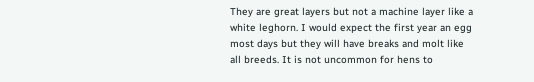They are great layers but not a machine layer like a white leghorn. I would expect the first year an egg most days but they will have breaks and molt like all breeds. It is not uncommon for hens to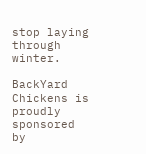stop laying through winter.

BackYard Chickens is proudly sponsored by